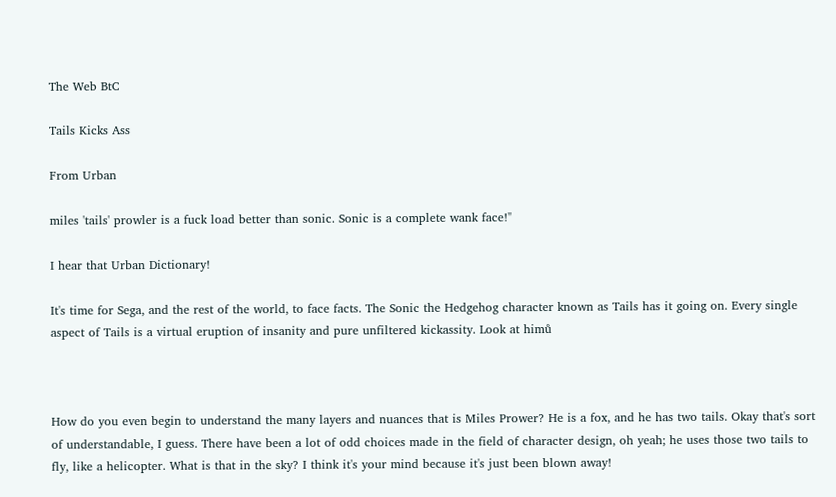The Web BtC

Tails Kicks Ass

From Urban

miles 'tails' prowler is a fuck load better than sonic. Sonic is a complete wank face!"

I hear that Urban Dictionary!

It's time for Sega, and the rest of the world, to face facts. The Sonic the Hedgehog character known as Tails has it going on. Every single aspect of Tails is a virtual eruption of insanity and pure unfiltered kickassity. Look at himů



How do you even begin to understand the many layers and nuances that is Miles Prower? He is a fox, and he has two tails. Okay that's sort of understandable, I guess. There have been a lot of odd choices made in the field of character design, oh yeah; he uses those two tails to fly, like a helicopter. What is that in the sky? I think it's your mind because it's just been blown away!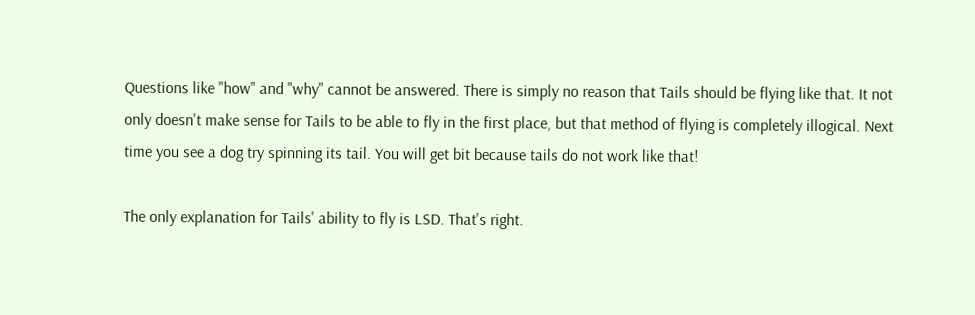Questions like "how" and "why" cannot be answered. There is simply no reason that Tails should be flying like that. It not only doesn't make sense for Tails to be able to fly in the first place, but that method of flying is completely illogical. Next time you see a dog try spinning its tail. You will get bit because tails do not work like that!

The only explanation for Tails' ability to fly is LSD. That's right.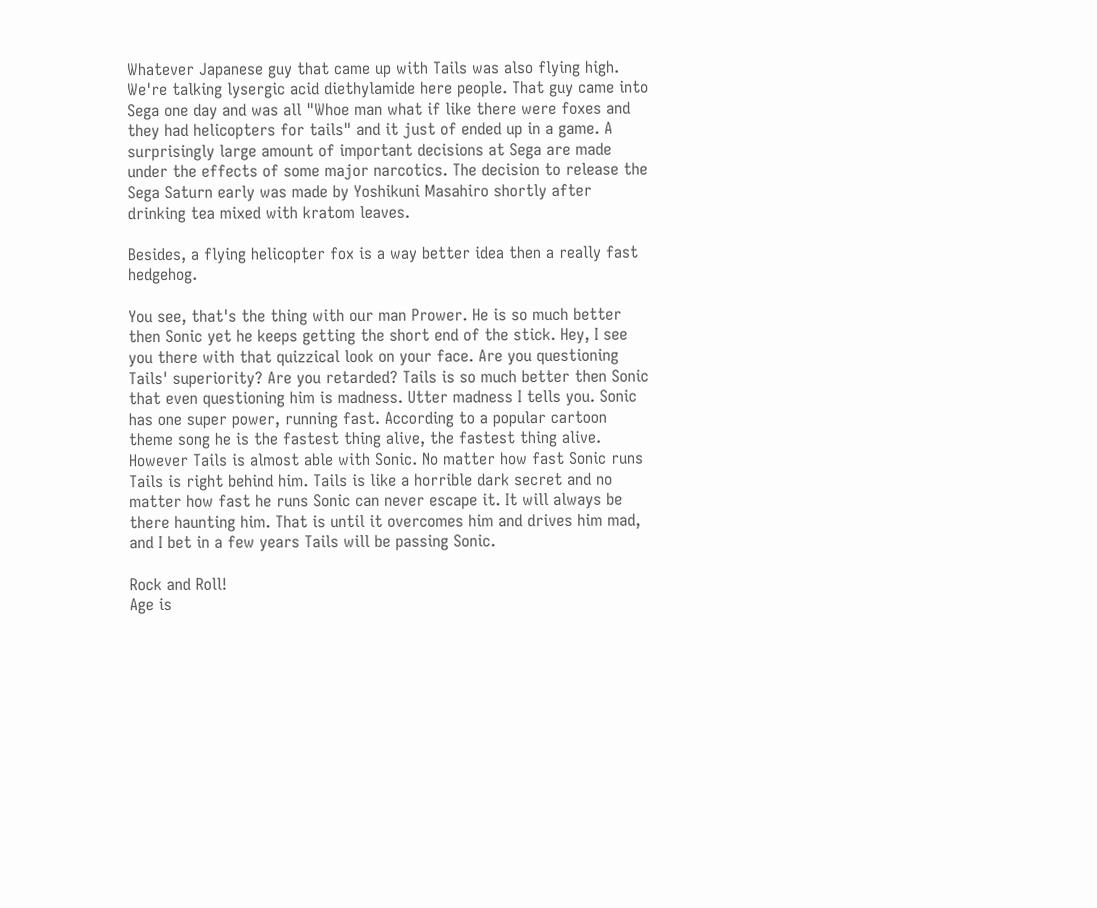Whatever Japanese guy that came up with Tails was also flying high. We're talking lysergic acid diethylamide here people. That guy came into Sega one day and was all "Whoe man what if like there were foxes and they had helicopters for tails" and it just of ended up in a game. A surprisingly large amount of important decisions at Sega are made under the effects of some major narcotics. The decision to release the Sega Saturn early was made by Yoshikuni Masahiro shortly after drinking tea mixed with kratom leaves.

Besides, a flying helicopter fox is a way better idea then a really fast hedgehog.

You see, that's the thing with our man Prower. He is so much better then Sonic yet he keeps getting the short end of the stick. Hey, I see you there with that quizzical look on your face. Are you questioning Tails' superiority? Are you retarded? Tails is so much better then Sonic that even questioning him is madness. Utter madness I tells you. Sonic has one super power, running fast. According to a popular cartoon theme song he is the fastest thing alive, the fastest thing alive. However Tails is almost able with Sonic. No matter how fast Sonic runs Tails is right behind him. Tails is like a horrible dark secret and no matter how fast he runs Sonic can never escape it. It will always be there haunting him. That is until it overcomes him and drives him mad, and I bet in a few years Tails will be passing Sonic.

Rock and Roll!
Age is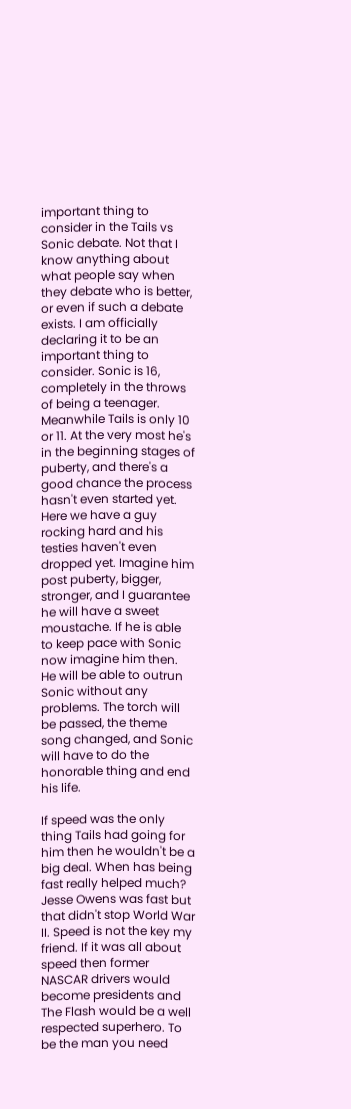important thing to consider in the Tails vs Sonic debate. Not that I know anything about what people say when they debate who is better, or even if such a debate exists. I am officially declaring it to be an important thing to consider. Sonic is 16, completely in the throws of being a teenager. Meanwhile Tails is only 10 or 11. At the very most he's in the beginning stages of puberty, and there's a good chance the process hasn't even started yet. Here we have a guy rocking hard and his testies haven't even dropped yet. Imagine him post puberty, bigger, stronger, and I guarantee he will have a sweet moustache. If he is able to keep pace with Sonic now imagine him then. He will be able to outrun Sonic without any problems. The torch will be passed, the theme song changed, and Sonic will have to do the honorable thing and end his life.

If speed was the only thing Tails had going for him then he wouldn't be a big deal. When has being fast really helped much? Jesse Owens was fast but that didn't stop World War II. Speed is not the key my friend. If it was all about speed then former NASCAR drivers would become presidents and The Flash would be a well respected superhero. To be the man you need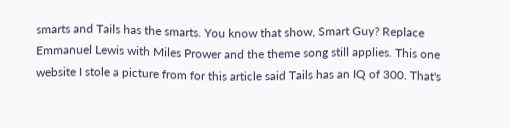smarts and Tails has the smarts. You know that show, Smart Guy? Replace Emmanuel Lewis with Miles Prower and the theme song still applies. This one website I stole a picture from for this article said Tails has an IQ of 300. That's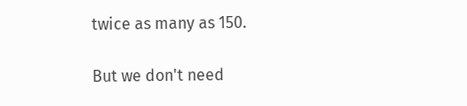twice as many as 150.

But we don't need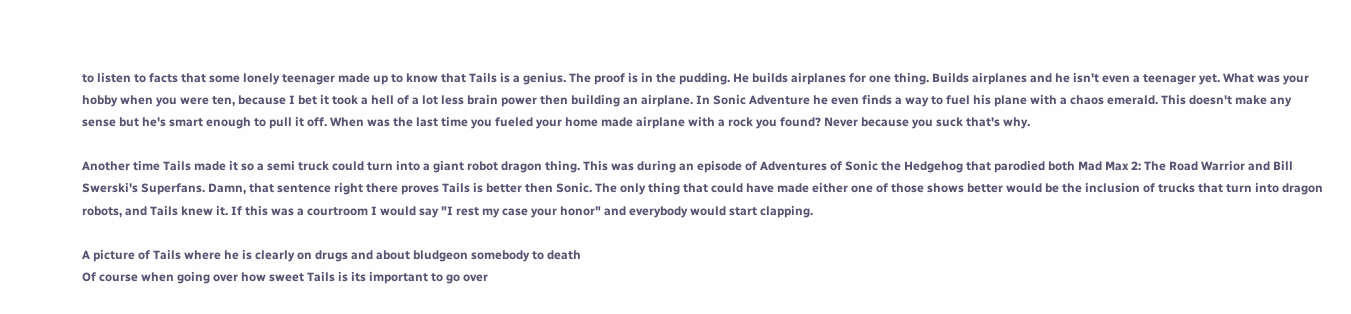to listen to facts that some lonely teenager made up to know that Tails is a genius. The proof is in the pudding. He builds airplanes for one thing. Builds airplanes and he isn't even a teenager yet. What was your hobby when you were ten, because I bet it took a hell of a lot less brain power then building an airplane. In Sonic Adventure he even finds a way to fuel his plane with a chaos emerald. This doesn't make any sense but he's smart enough to pull it off. When was the last time you fueled your home made airplane with a rock you found? Never because you suck that's why.

Another time Tails made it so a semi truck could turn into a giant robot dragon thing. This was during an episode of Adventures of Sonic the Hedgehog that parodied both Mad Max 2: The Road Warrior and Bill Swerski's Superfans. Damn, that sentence right there proves Tails is better then Sonic. The only thing that could have made either one of those shows better would be the inclusion of trucks that turn into dragon robots, and Tails knew it. If this was a courtroom I would say "I rest my case your honor" and everybody would start clapping.

A picture of Tails where he is clearly on drugs and about bludgeon somebody to death
Of course when going over how sweet Tails is its important to go over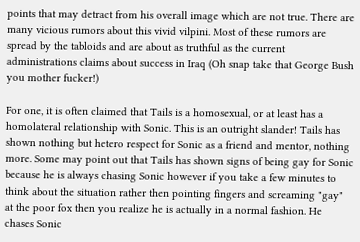points that may detract from his overall image which are not true. There are many vicious rumors about this vivid vilpini. Most of these rumors are spread by the tabloids and are about as truthful as the current administrations claims about success in Iraq (Oh snap take that George Bush you mother fucker!)

For one, it is often claimed that Tails is a homosexual, or at least has a homolateral relationship with Sonic. This is an outright slander! Tails has shown nothing but hetero respect for Sonic as a friend and mentor, nothing more. Some may point out that Tails has shown signs of being gay for Sonic because he is always chasing Sonic however if you take a few minutes to think about the situation rather then pointing fingers and screaming "gay" at the poor fox then you realize he is actually in a normal fashion. He chases Sonic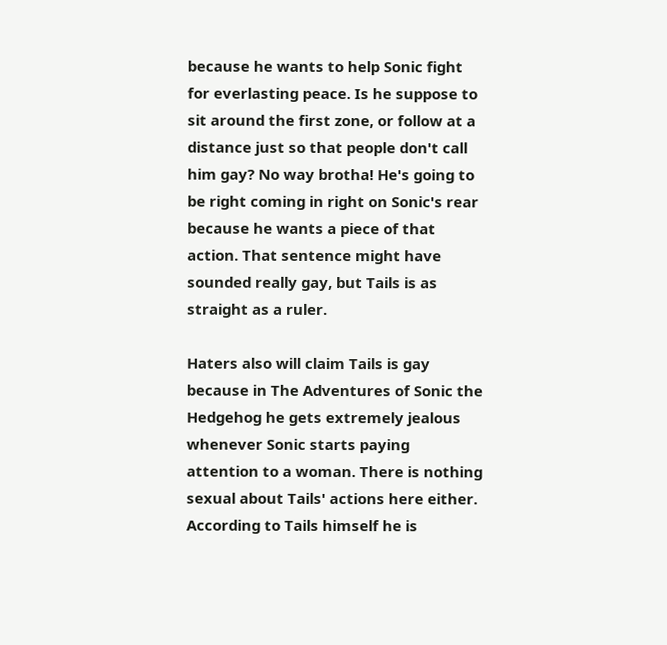because he wants to help Sonic fight for everlasting peace. Is he suppose to sit around the first zone, or follow at a distance just so that people don't call him gay? No way brotha! He's going to be right coming in right on Sonic's rear because he wants a piece of that action. That sentence might have sounded really gay, but Tails is as straight as a ruler.

Haters also will claim Tails is gay because in The Adventures of Sonic the Hedgehog he gets extremely jealous whenever Sonic starts paying attention to a woman. There is nothing sexual about Tails' actions here either. According to Tails himself he is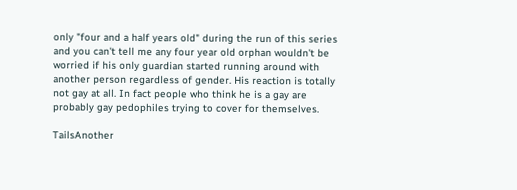only "four and a half years old" during the run of this series and you can't tell me any four year old orphan wouldn't be worried if his only guardian started running around with another person regardless of gender. His reaction is totally not gay at all. In fact people who think he is a gay are probably gay pedophiles trying to cover for themselves.

TailsAnother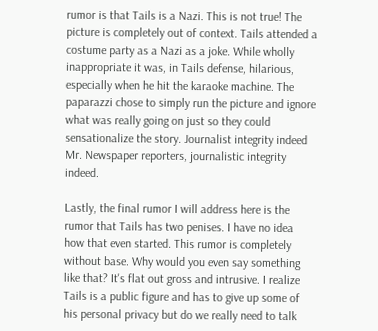rumor is that Tails is a Nazi. This is not true! The picture is completely out of context. Tails attended a costume party as a Nazi as a joke. While wholly inappropriate it was, in Tails defense, hilarious, especially when he hit the karaoke machine. The paparazzi chose to simply run the picture and ignore what was really going on just so they could sensationalize the story. Journalist integrity indeed Mr. Newspaper reporters, journalistic integrity indeed.

Lastly, the final rumor I will address here is the rumor that Tails has two penises. I have no idea how that even started. This rumor is completely without base. Why would you even say something like that? It's flat out gross and intrusive. I realize Tails is a public figure and has to give up some of his personal privacy but do we really need to talk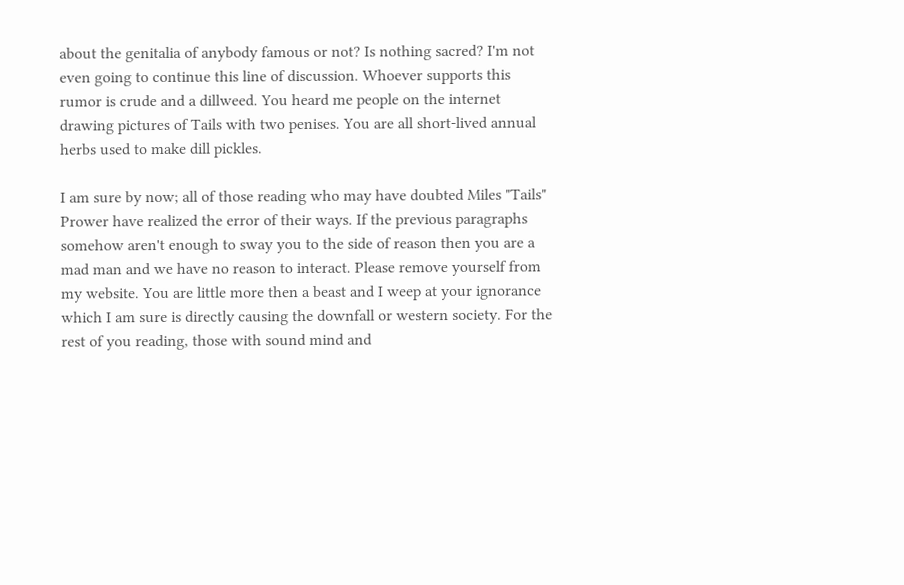about the genitalia of anybody famous or not? Is nothing sacred? I'm not even going to continue this line of discussion. Whoever supports this rumor is crude and a dillweed. You heard me people on the internet drawing pictures of Tails with two penises. You are all short-lived annual herbs used to make dill pickles.

I am sure by now; all of those reading who may have doubted Miles "Tails" Prower have realized the error of their ways. If the previous paragraphs somehow aren't enough to sway you to the side of reason then you are a mad man and we have no reason to interact. Please remove yourself from my website. You are little more then a beast and I weep at your ignorance which I am sure is directly causing the downfall or western society. For the rest of you reading, those with sound mind and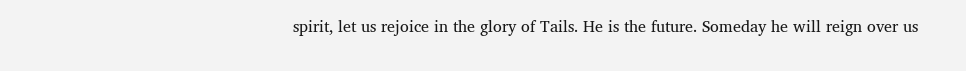spirit, let us rejoice in the glory of Tails. He is the future. Someday he will reign over us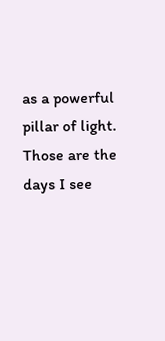as a powerful pillar of light. Those are the days I see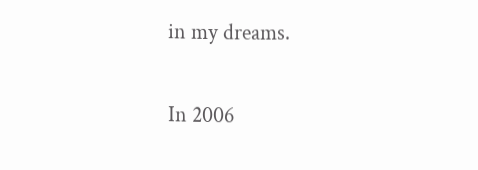in my dreams.

In 2006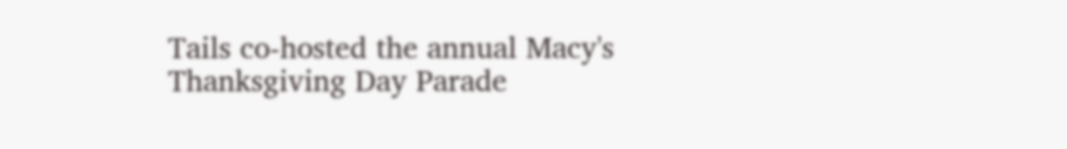Tails co-hosted the annual Macy's Thanksgiving Day Parade